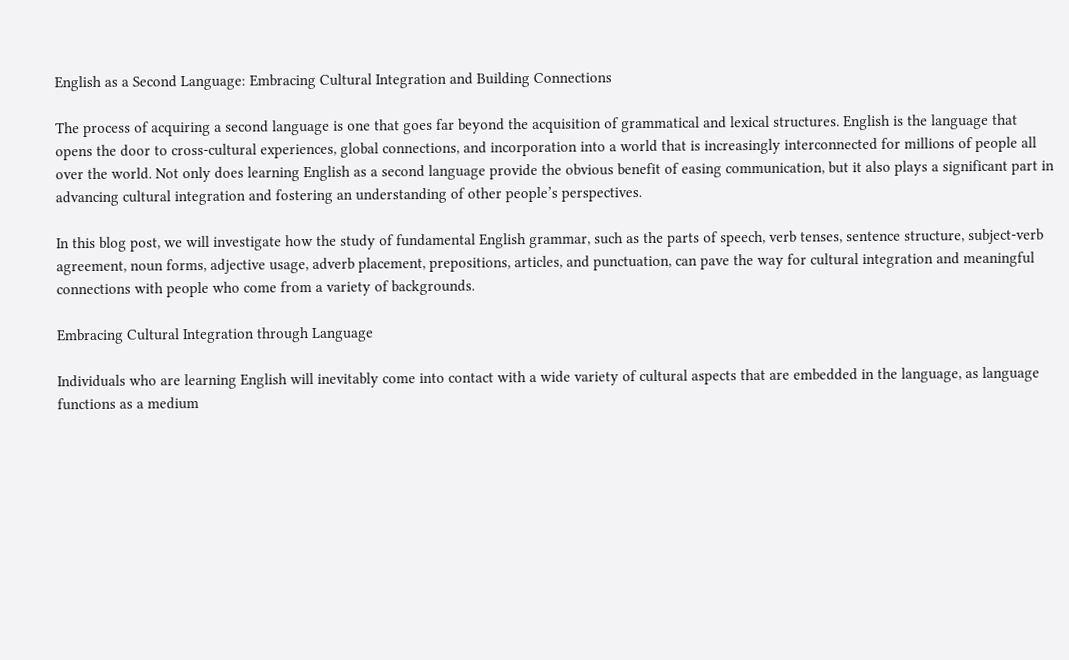English as a Second Language: Embracing Cultural Integration and Building Connections

The process of acquiring a second language is one that goes far beyond the acquisition of grammatical and lexical structures. English is the language that opens the door to cross-cultural experiences, global connections, and incorporation into a world that is increasingly interconnected for millions of people all over the world. Not only does learning English as a second language provide the obvious benefit of easing communication, but it also plays a significant part in advancing cultural integration and fostering an understanding of other people’s perspectives.

In this blog post, we will investigate how the study of fundamental English grammar, such as the parts of speech, verb tenses, sentence structure, subject-verb agreement, noun forms, adjective usage, adverb placement, prepositions, articles, and punctuation, can pave the way for cultural integration and meaningful connections with people who come from a variety of backgrounds.

Embracing Cultural Integration through Language

Individuals who are learning English will inevitably come into contact with a wide variety of cultural aspects that are embedded in the language, as language functions as a medium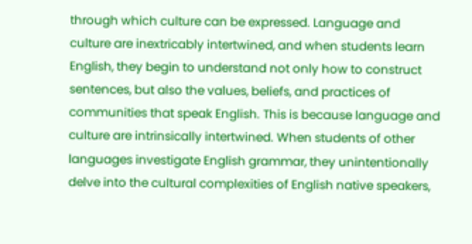through which culture can be expressed. Language and culture are inextricably intertwined, and when students learn English, they begin to understand not only how to construct sentences, but also the values, beliefs, and practices of communities that speak English. This is because language and culture are intrinsically intertwined. When students of other languages investigate English grammar, they unintentionally delve into the cultural complexities of English native speakers,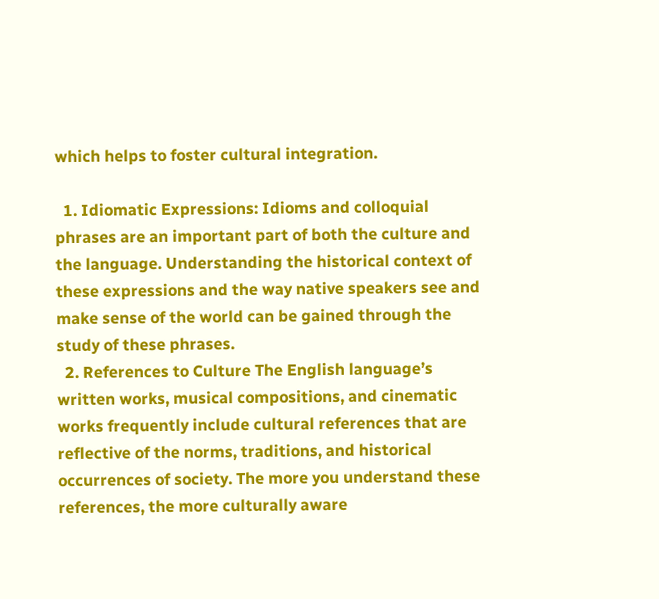which helps to foster cultural integration.

  1. Idiomatic Expressions: Idioms and colloquial phrases are an important part of both the culture and the language. Understanding the historical context of these expressions and the way native speakers see and make sense of the world can be gained through the study of these phrases.
  2. References to Culture The English language’s written works, musical compositions, and cinematic works frequently include cultural references that are reflective of the norms, traditions, and historical occurrences of society. The more you understand these references, the more culturally aware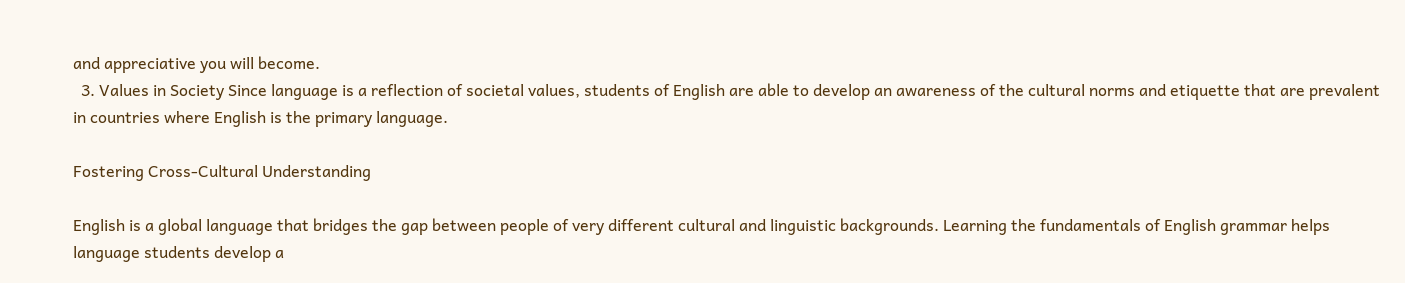and appreciative you will become.
  3. Values in Society Since language is a reflection of societal values, students of English are able to develop an awareness of the cultural norms and etiquette that are prevalent in countries where English is the primary language.

Fostering Cross-Cultural Understanding

English is a global language that bridges the gap between people of very different cultural and linguistic backgrounds. Learning the fundamentals of English grammar helps language students develop a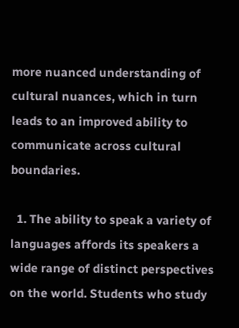more nuanced understanding of cultural nuances, which in turn leads to an improved ability to communicate across cultural boundaries.

  1. The ability to speak a variety of languages affords its speakers a wide range of distinct perspectives on the world. Students who study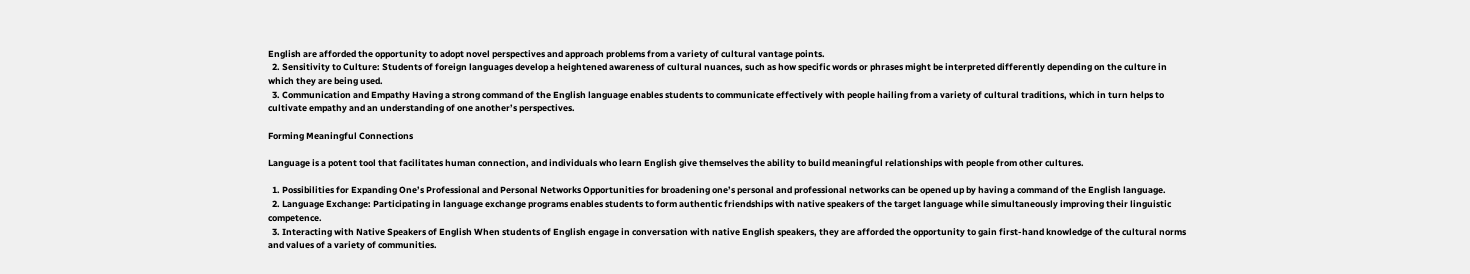English are afforded the opportunity to adopt novel perspectives and approach problems from a variety of cultural vantage points.
  2. Sensitivity to Culture: Students of foreign languages develop a heightened awareness of cultural nuances, such as how specific words or phrases might be interpreted differently depending on the culture in which they are being used.
  3. Communication and Empathy Having a strong command of the English language enables students to communicate effectively with people hailing from a variety of cultural traditions, which in turn helps to cultivate empathy and an understanding of one another’s perspectives.

Forming Meaningful Connections

Language is a potent tool that facilitates human connection, and individuals who learn English give themselves the ability to build meaningful relationships with people from other cultures.

  1. Possibilities for Expanding One’s Professional and Personal Networks Opportunities for broadening one’s personal and professional networks can be opened up by having a command of the English language.
  2. Language Exchange: Participating in language exchange programs enables students to form authentic friendships with native speakers of the target language while simultaneously improving their linguistic competence.
  3. Interacting with Native Speakers of English When students of English engage in conversation with native English speakers, they are afforded the opportunity to gain first-hand knowledge of the cultural norms and values of a variety of communities.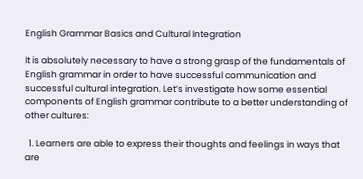English Grammar Basics and Cultural Integration

It is absolutely necessary to have a strong grasp of the fundamentals of English grammar in order to have successful communication and successful cultural integration. Let’s investigate how some essential components of English grammar contribute to a better understanding of other cultures:

  1. Learners are able to express their thoughts and feelings in ways that are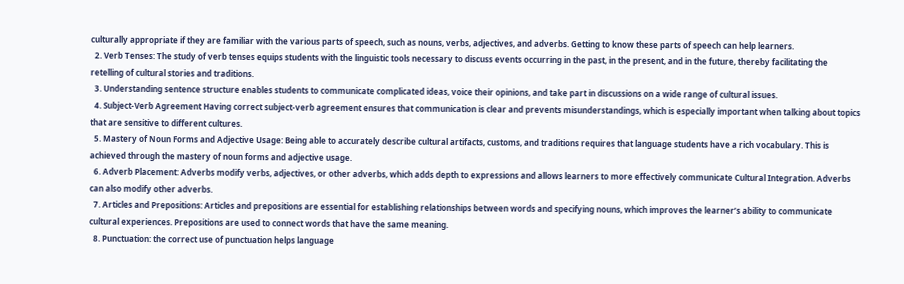culturally appropriate if they are familiar with the various parts of speech, such as nouns, verbs, adjectives, and adverbs. Getting to know these parts of speech can help learners.
  2. Verb Tenses: The study of verb tenses equips students with the linguistic tools necessary to discuss events occurring in the past, in the present, and in the future, thereby facilitating the retelling of cultural stories and traditions.
  3. Understanding sentence structure enables students to communicate complicated ideas, voice their opinions, and take part in discussions on a wide range of cultural issues.
  4. Subject-Verb Agreement Having correct subject-verb agreement ensures that communication is clear and prevents misunderstandings, which is especially important when talking about topics that are sensitive to different cultures.
  5. Mastery of Noun Forms and Adjective Usage: Being able to accurately describe cultural artifacts, customs, and traditions requires that language students have a rich vocabulary. This is achieved through the mastery of noun forms and adjective usage.
  6. Adverb Placement: Adverbs modify verbs, adjectives, or other adverbs, which adds depth to expressions and allows learners to more effectively communicate Cultural Integration. Adverbs can also modify other adverbs.
  7. Articles and Prepositions: Articles and prepositions are essential for establishing relationships between words and specifying nouns, which improves the learner’s ability to communicate cultural experiences. Prepositions are used to connect words that have the same meaning.
  8. Punctuation: the correct use of punctuation helps language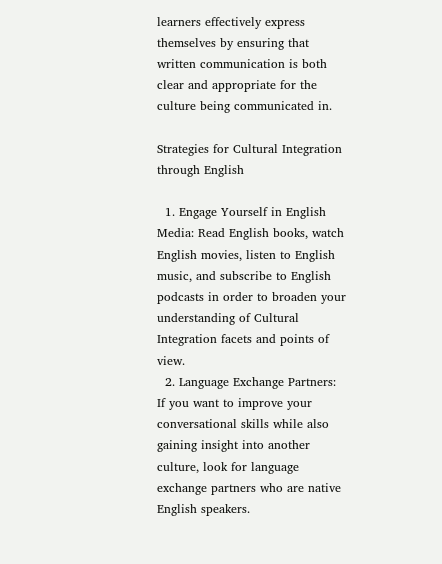learners effectively express themselves by ensuring that written communication is both clear and appropriate for the culture being communicated in.

Strategies for Cultural Integration through English

  1. Engage Yourself in English Media: Read English books, watch English movies, listen to English music, and subscribe to English podcasts in order to broaden your understanding of Cultural Integration facets and points of view.
  2. Language Exchange Partners: If you want to improve your conversational skills while also gaining insight into another culture, look for language exchange partners who are native English speakers.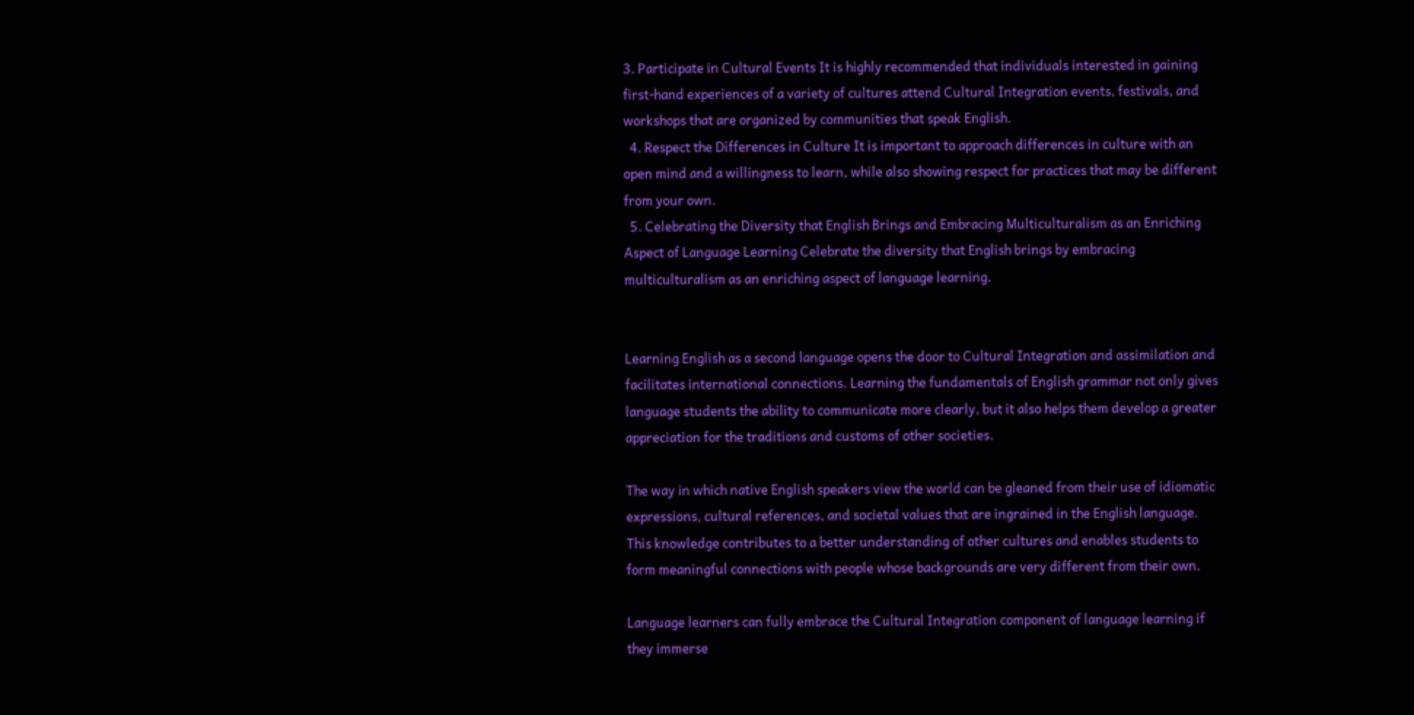3. Participate in Cultural Events It is highly recommended that individuals interested in gaining first-hand experiences of a variety of cultures attend Cultural Integration events, festivals, and workshops that are organized by communities that speak English.
  4. Respect the Differences in Culture It is important to approach differences in culture with an open mind and a willingness to learn, while also showing respect for practices that may be different from your own.
  5. Celebrating the Diversity that English Brings and Embracing Multiculturalism as an Enriching Aspect of Language Learning Celebrate the diversity that English brings by embracing multiculturalism as an enriching aspect of language learning.


Learning English as a second language opens the door to Cultural Integration and assimilation and facilitates international connections. Learning the fundamentals of English grammar not only gives language students the ability to communicate more clearly, but it also helps them develop a greater appreciation for the traditions and customs of other societies.

The way in which native English speakers view the world can be gleaned from their use of idiomatic expressions, cultural references, and societal values that are ingrained in the English language. This knowledge contributes to a better understanding of other cultures and enables students to form meaningful connections with people whose backgrounds are very different from their own.

Language learners can fully embrace the Cultural Integration component of language learning if they immerse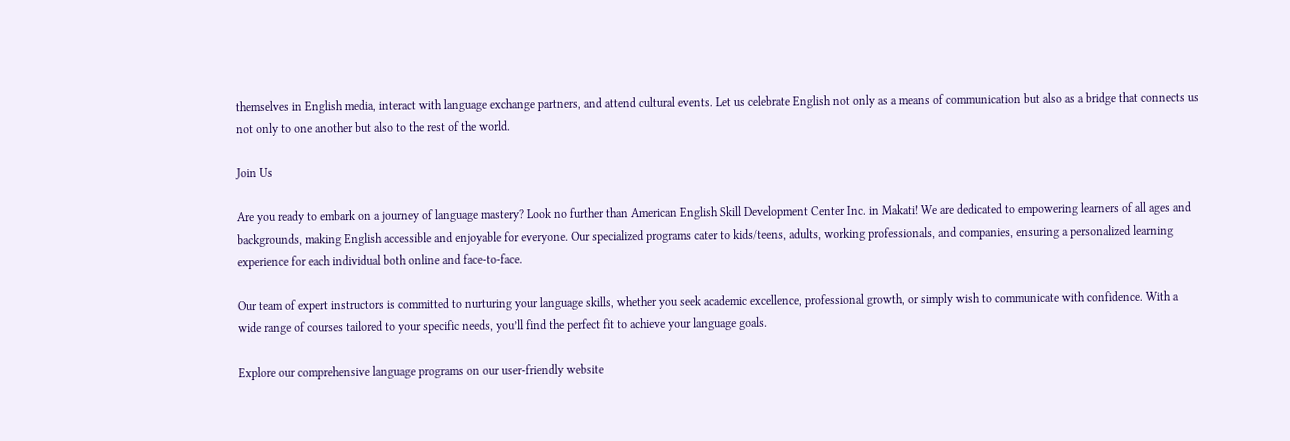themselves in English media, interact with language exchange partners, and attend cultural events. Let us celebrate English not only as a means of communication but also as a bridge that connects us not only to one another but also to the rest of the world.

Join Us

Are you ready to embark on a journey of language mastery? Look no further than American English Skill Development Center Inc. in Makati! We are dedicated to empowering learners of all ages and backgrounds, making English accessible and enjoyable for everyone. Our specialized programs cater to kids/teens, adults, working professionals, and companies, ensuring a personalized learning experience for each individual both online and face-to-face.

Our team of expert instructors is committed to nurturing your language skills, whether you seek academic excellence, professional growth, or simply wish to communicate with confidence. With a wide range of courses tailored to your specific needs, you’ll find the perfect fit to achieve your language goals.

Explore our comprehensive language programs on our user-friendly website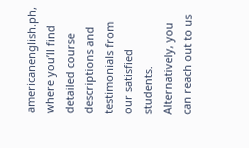americanenglish.ph, where you’ll find detailed course descriptions and testimonials from our satisfied students. Alternatively, you can reach out to us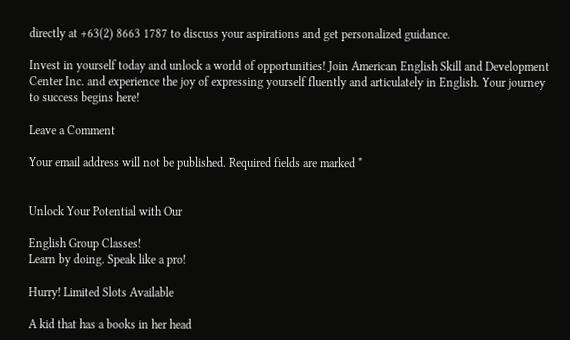directly at +63(2) 8663 1787 to discuss your aspirations and get personalized guidance.

Invest in yourself today and unlock a world of opportunities! Join American English Skill and Development Center Inc. and experience the joy of expressing yourself fluently and articulately in English. Your journey to success begins here!

Leave a Comment

Your email address will not be published. Required fields are marked *


Unlock Your Potential with Our

English Group Classes!
Learn by doing. Speak like a pro!

Hurry! Limited Slots Available

A kid that has a books in her head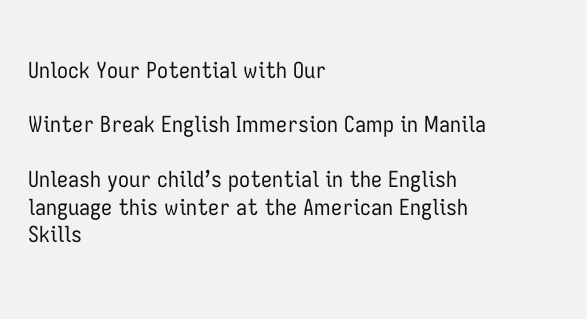Unlock Your Potential with Our

Winter Break English Immersion Camp in Manila

Unleash your child’s potential in the English language this winter at the American English Skills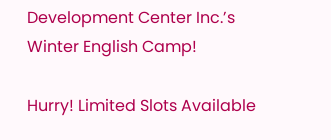Development Center Inc.’s Winter English Camp!

Hurry! Limited Slots Available